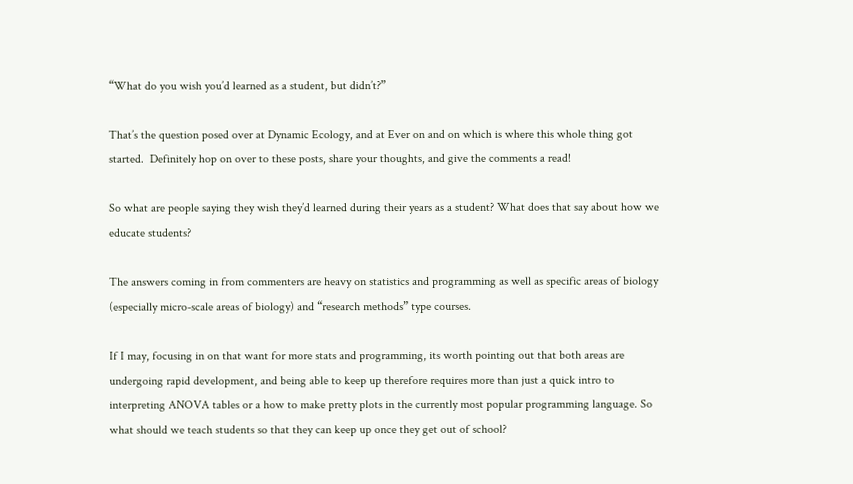“What do you wish you’d learned as a student, but didn’t?”

That’s the question posed over at Dynamic Ecology, and at Ever on and on which is where this whole thing got started.  Definitely hop on over to these posts, share your thoughts, and give the comments a read!

So what are people saying they wish they’d learned during their years as a student? What does that say about how we educate students?

The answers coming in from commenters are heavy on statistics and programming as well as specific areas of biology (especially micro-scale areas of biology) and “research methods” type courses.

If I may, focusing in on that want for more stats and programming, its worth pointing out that both areas are undergoing rapid development, and being able to keep up therefore requires more than just a quick intro to interpreting ANOVA tables or a how to make pretty plots in the currently most popular programming language. So what should we teach students so that they can keep up once they get out of school?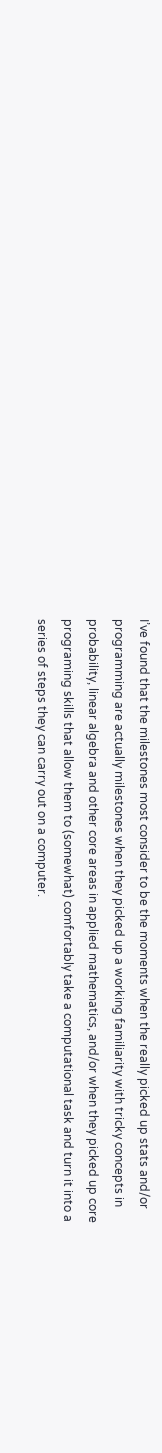I’ve found that the milestones most consider to be the moments when the really picked up stats and/or programming are actually milestones when they picked up a working familiarity with tricky concepts in probability, linear algebra and other core areas in applied mathematics, and/or when they picked up core programing skills that allow them to (somewhat) comfortably take a computational task and turn it into a series of steps they can carry out on a computer.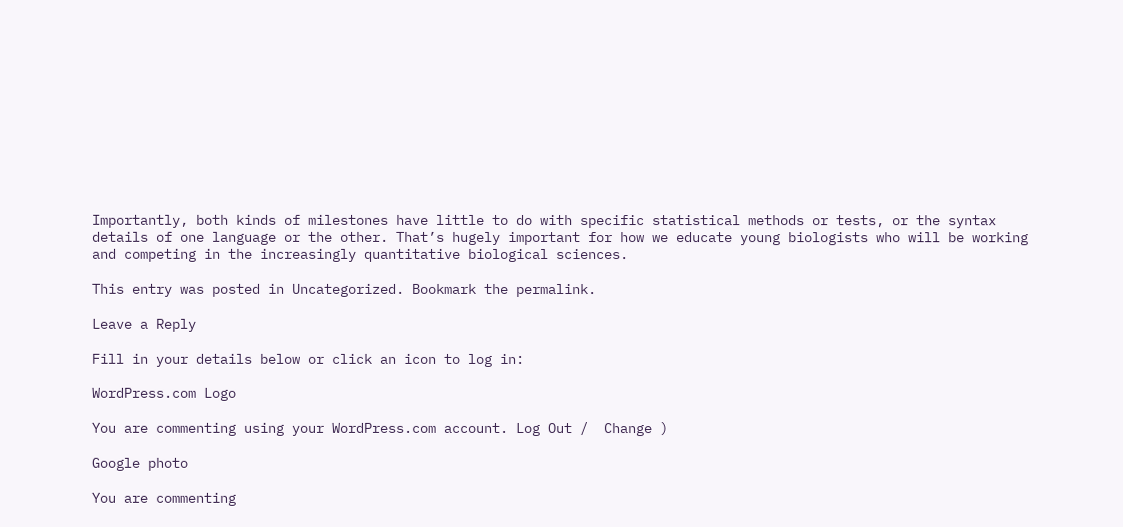Importantly, both kinds of milestones have little to do with specific statistical methods or tests, or the syntax details of one language or the other. That’s hugely important for how we educate young biologists who will be working and competing in the increasingly quantitative biological sciences.

This entry was posted in Uncategorized. Bookmark the permalink.

Leave a Reply

Fill in your details below or click an icon to log in:

WordPress.com Logo

You are commenting using your WordPress.com account. Log Out /  Change )

Google photo

You are commenting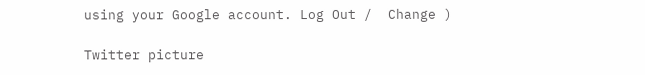using your Google account. Log Out /  Change )

Twitter picture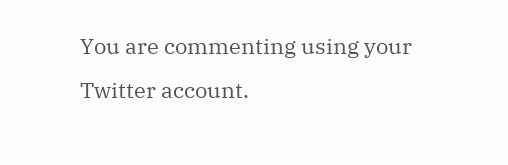You are commenting using your Twitter account.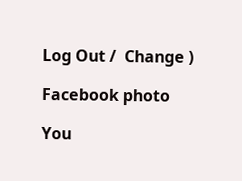Log Out /  Change )

Facebook photo

You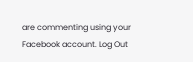are commenting using your Facebook account. Log Out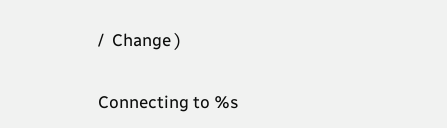/  Change )

Connecting to %s